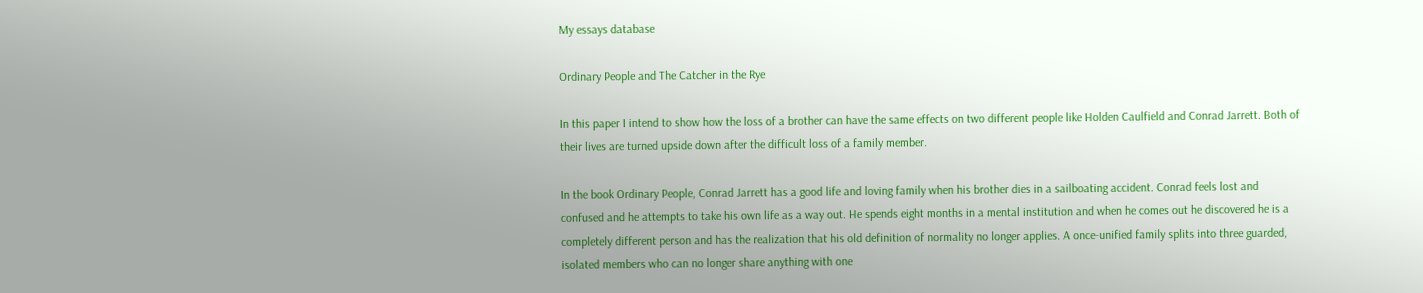My essays database

Ordinary People and The Catcher in the Rye

In this paper I intend to show how the loss of a brother can have the same effects on two different people like Holden Caulfield and Conrad Jarrett. Both of their lives are turned upside down after the difficult loss of a family member.

In the book Ordinary People, Conrad Jarrett has a good life and loving family when his brother dies in a sailboating accident. Conrad feels lost and confused and he attempts to take his own life as a way out. He spends eight months in a mental institution and when he comes out he discovered he is a completely different person and has the realization that his old definition of normality no longer applies. A once-unified family splits into three guarded, isolated members who can no longer share anything with one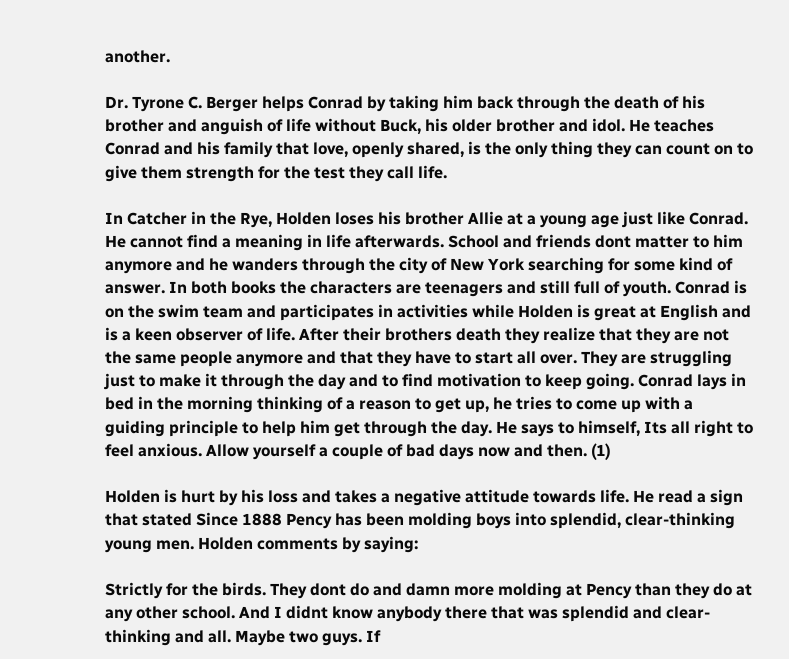another.

Dr. Tyrone C. Berger helps Conrad by taking him back through the death of his brother and anguish of life without Buck, his older brother and idol. He teaches Conrad and his family that love, openly shared, is the only thing they can count on to give them strength for the test they call life.

In Catcher in the Rye, Holden loses his brother Allie at a young age just like Conrad. He cannot find a meaning in life afterwards. School and friends dont matter to him anymore and he wanders through the city of New York searching for some kind of answer. In both books the characters are teenagers and still full of youth. Conrad is on the swim team and participates in activities while Holden is great at English and is a keen observer of life. After their brothers death they realize that they are not the same people anymore and that they have to start all over. They are struggling just to make it through the day and to find motivation to keep going. Conrad lays in bed in the morning thinking of a reason to get up, he tries to come up with a guiding principle to help him get through the day. He says to himself, Its all right to feel anxious. Allow yourself a couple of bad days now and then. (1)

Holden is hurt by his loss and takes a negative attitude towards life. He read a sign that stated Since 1888 Pency has been molding boys into splendid, clear-thinking young men. Holden comments by saying:

Strictly for the birds. They dont do and damn more molding at Pency than they do at any other school. And I didnt know anybody there that was splendid and clear-thinking and all. Maybe two guys. If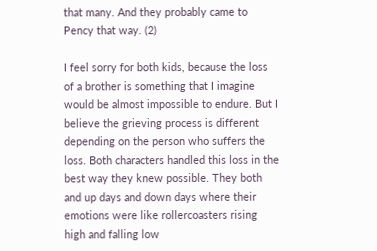that many. And they probably came to Pency that way. (2)

I feel sorry for both kids, because the loss of a brother is something that I imagine would be almost impossible to endure. But I believe the grieving process is different depending on the person who suffers the loss. Both characters handled this loss in the best way they knew possible. They both and up days and down days where their emotions were like rollercoasters rising high and falling low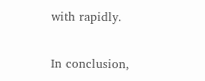with rapidly.

In conclusion,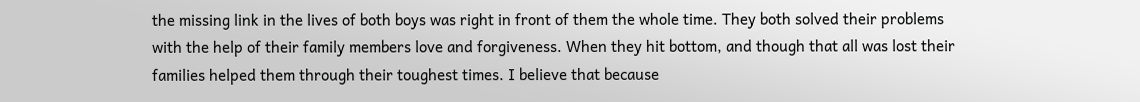the missing link in the lives of both boys was right in front of them the whole time. They both solved their problems with the help of their family members love and forgiveness. When they hit bottom, and though that all was lost their families helped them through their toughest times. I believe that because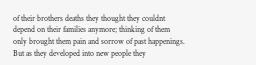of their brothers deaths they thought they couldnt depend on their families anymore; thinking of them only brought them pain and sorrow of past happenings. But as they developed into new people they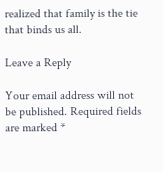realized that family is the tie that binds us all.

Leave a Reply

Your email address will not be published. Required fields are marked *